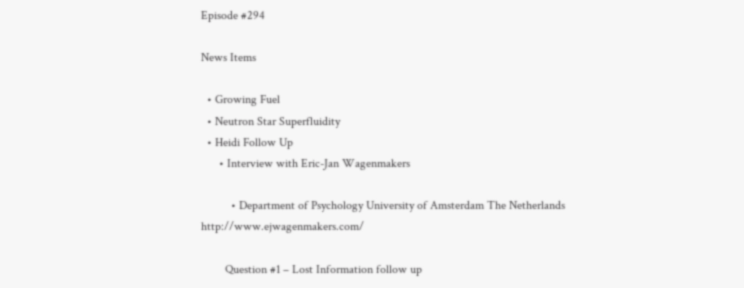Episode #294

News Items

  • Growing Fuel
  • Neutron Star Superfluidity
  • Heidi Follow Up
      • Interview with Eric-Jan Wagenmakers

          • Department of Psychology University of Amsterdam The Netherlands http://www.ejwagenmakers.com/

        Question #1 – Lost Information follow up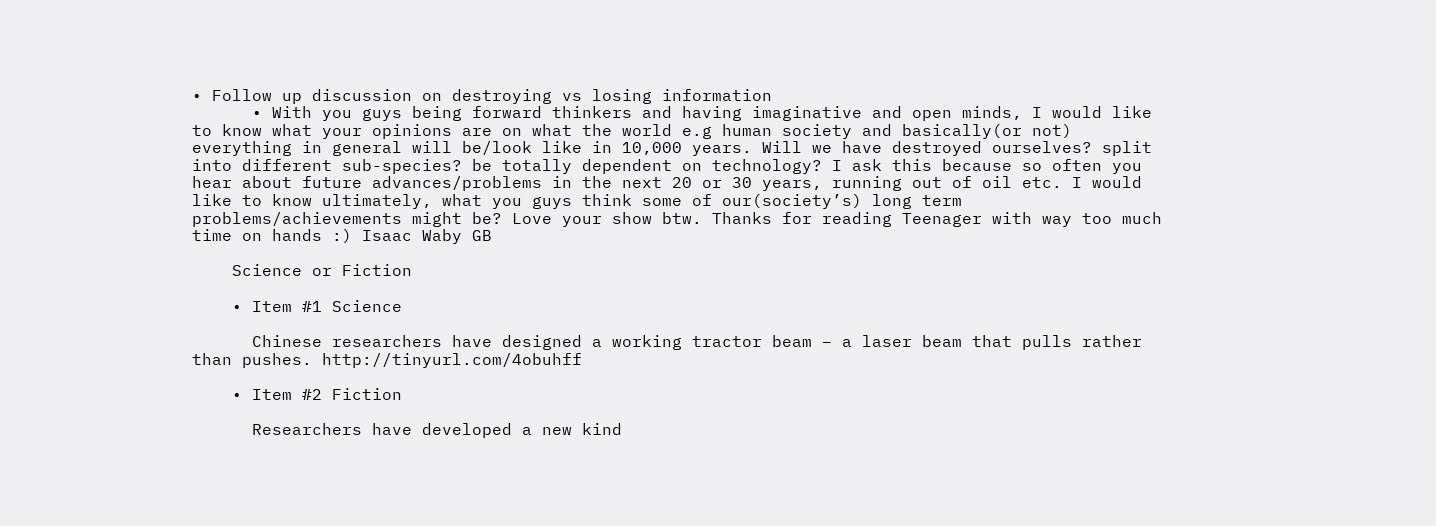• Follow up discussion on destroying vs losing information
      • With you guys being forward thinkers and having imaginative and open minds, I would like to know what your opinions are on what the world e.g human society and basically(or not) everything in general will be/look like in 10,000 years. Will we have destroyed ourselves? split into different sub-species? be totally dependent on technology? I ask this because so often you hear about future advances/problems in the next 20 or 30 years, running out of oil etc. I would like to know ultimately, what you guys think some of our(society’s) long term problems/achievements might be? Love your show btw. Thanks for reading Teenager with way too much time on hands :) Isaac Waby GB

    Science or Fiction

    • Item #1 Science

      Chinese researchers have designed a working tractor beam – a laser beam that pulls rather than pushes. http://tinyurl.com/4obuhff

    • Item #2 Fiction

      Researchers have developed a new kind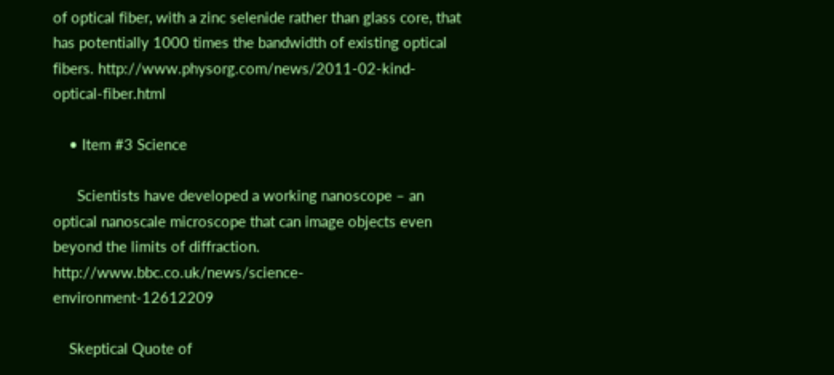of optical fiber, with a zinc selenide rather than glass core, that has potentially 1000 times the bandwidth of existing optical fibers. http://www.physorg.com/news/2011-02-kind-optical-fiber.html

    • Item #3 Science

      Scientists have developed a working nanoscope – an optical nanoscale microscope that can image objects even beyond the limits of diffraction. http://www.bbc.co.uk/news/science-environment-12612209

    Skeptical Quote of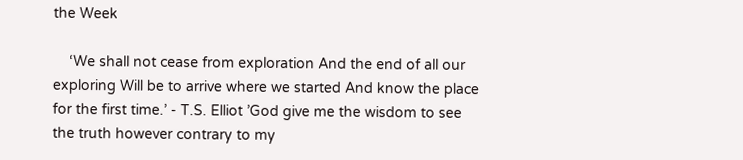the Week

    ‘We shall not cease from exploration And the end of all our exploring Will be to arrive where we started And know the place for the first time.’ - T.S. Elliot ’God give me the wisdom to see the truth however contrary to my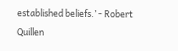established beliefs.’ - Robert Quillen